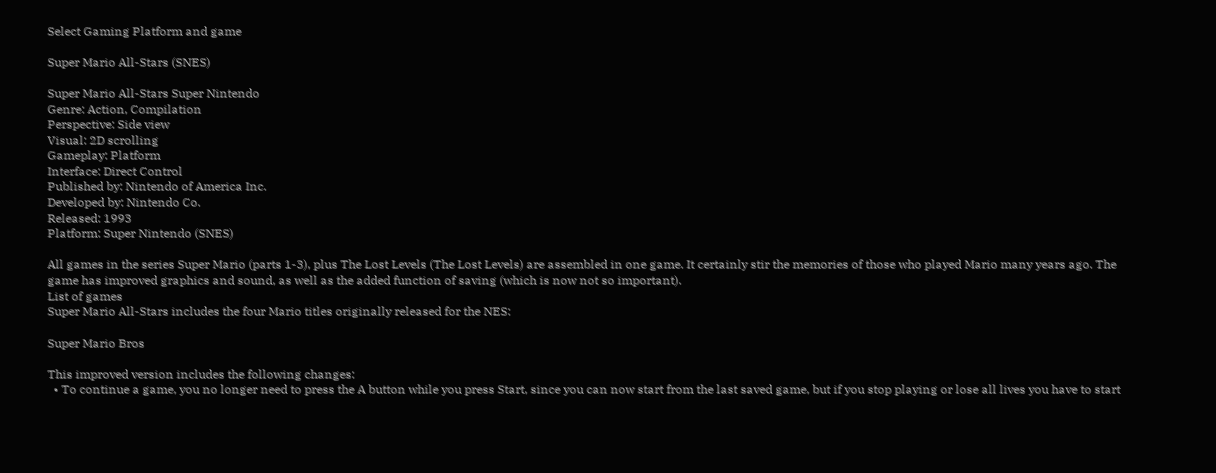Select Gaming Platform and game

Super Mario All-Stars (SNES)

Super Mario All-Stars Super Nintendo
Genre: Action, Compilation
Perspective: Side view
Visual: 2D scrolling
Gameplay: Platform
Interface: Direct Control
Published by: Nintendo of America Inc.
Developed by: Nintendo Co.
Released: 1993
Platform: Super Nintendo (SNES)

All games in the series Super Mario (parts 1-3), plus The Lost Levels (The Lost Levels) are assembled in one game. It certainly stir the memories of those who played Mario many years ago. The game has improved graphics and sound, as well as the added function of saving (which is now not so important).
List of games
Super Mario All-Stars includes the four Mario titles originally released for the NES:

Super Mario Bros

This improved version includes the following changes:
  • To continue a game, you no longer need to press the A button while you press Start, since you can now start from the last saved game, but if you stop playing or lose all lives you have to start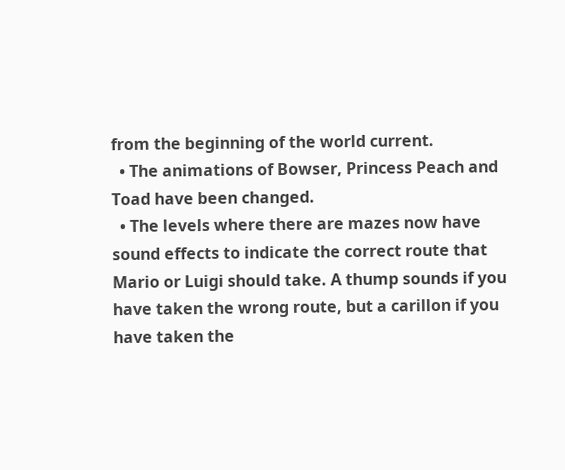from the beginning of the world current.
  • The animations of Bowser, Princess Peach and Toad have been changed.
  • The levels where there are mazes now have sound effects to indicate the correct route that Mario or Luigi should take. A thump sounds if you have taken the wrong route, but a carillon if you have taken the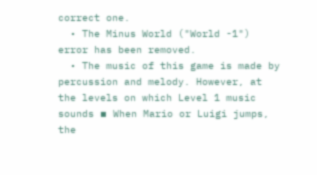correct one.
  • The Minus World ("World -1") error has been removed.
  • The music of this game is made by percussion and melody. However, at the levels on which Level 1 music sounds ▪ When Mario or Luigi jumps, the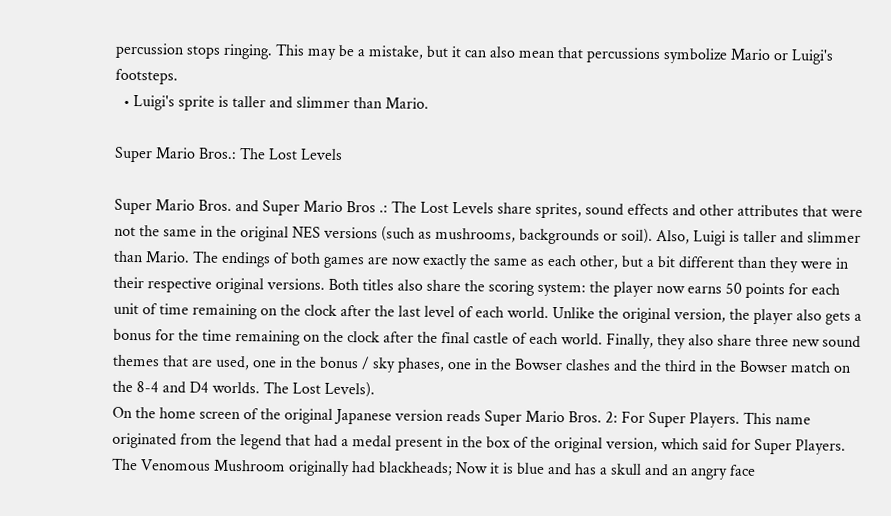percussion stops ringing. This may be a mistake, but it can also mean that percussions symbolize Mario or Luigi's footsteps.
  • Luigi's sprite is taller and slimmer than Mario.

Super Mario Bros.: The Lost Levels

Super Mario Bros. and Super Mario Bros .: The Lost Levels share sprites, sound effects and other attributes that were not the same in the original NES versions (such as mushrooms, backgrounds or soil). Also, Luigi is taller and slimmer than Mario. The endings of both games are now exactly the same as each other, but a bit different than they were in their respective original versions. Both titles also share the scoring system: the player now earns 50 points for each unit of time remaining on the clock after the last level of each world. Unlike the original version, the player also gets a bonus for the time remaining on the clock after the final castle of each world. Finally, they also share three new sound themes that are used, one in the bonus / sky phases, one in the Bowser clashes and the third in the Bowser match on the 8-4 and D4 worlds. The Lost Levels).
On the home screen of the original Japanese version reads Super Mario Bros. 2: For Super Players. This name originated from the legend that had a medal present in the box of the original version, which said for Super Players.
The Venomous Mushroom originally had blackheads; Now it is blue and has a skull and an angry face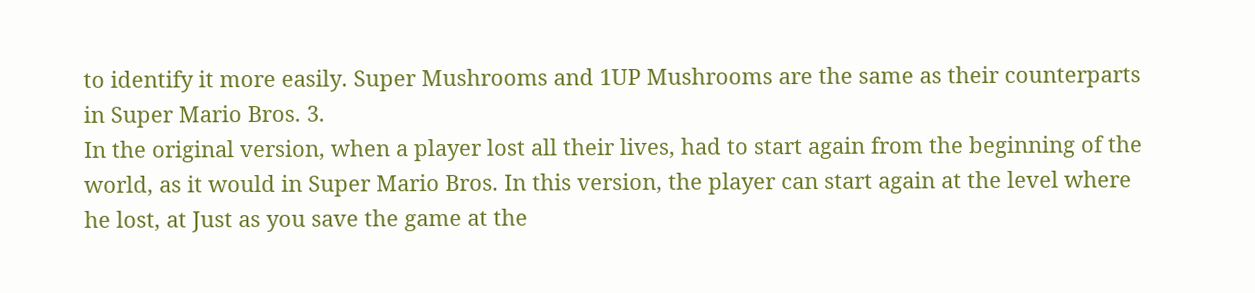to identify it more easily. Super Mushrooms and 1UP Mushrooms are the same as their counterparts in Super Mario Bros. 3.
In the original version, when a player lost all their lives, had to start again from the beginning of the world, as it would in Super Mario Bros. In this version, the player can start again at the level where he lost, at Just as you save the game at the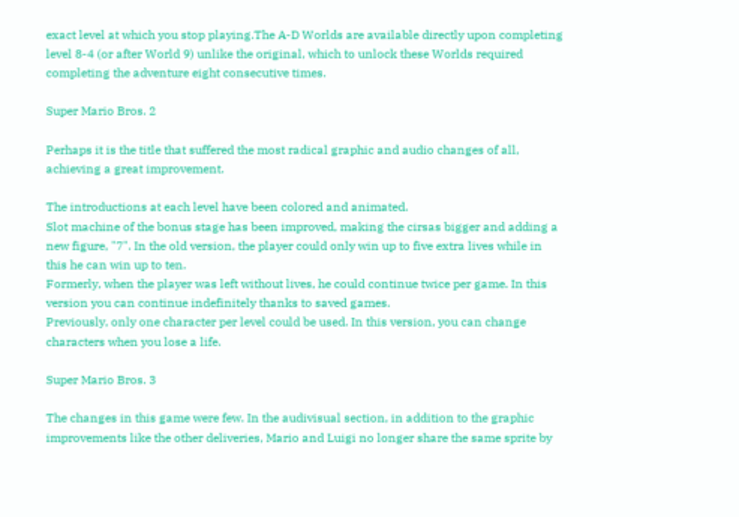exact level at which you stop playing.The A-D Worlds are available directly upon completing level 8-4 (or after World 9) unlike the original, which to unlock these Worlds required completing the adventure eight consecutive times.

Super Mario Bros. 2

Perhaps it is the title that suffered the most radical graphic and audio changes of all, achieving a great improvement.

The introductions at each level have been colored and animated.
Slot machine of the bonus stage has been improved, making the cirsas bigger and adding a new figure, "7". In the old version, the player could only win up to five extra lives while in this he can win up to ten.
Formerly, when the player was left without lives, he could continue twice per game. In this version you can continue indefinitely thanks to saved games.
Previously, only one character per level could be used. In this version, you can change characters when you lose a life.

Super Mario Bros. 3

The changes in this game were few. In the audivisual section, in addition to the graphic improvements like the other deliveries, Mario and Luigi no longer share the same sprite by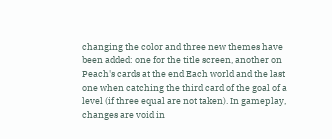changing the color and three new themes have been added: one for the title screen, another on Peach's cards at the end Each world and the last one when catching the third card of the goal of a level (if three equal are not taken). In gameplay, changes are void in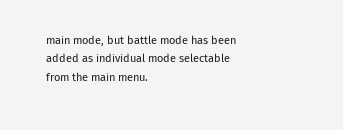main mode, but battle mode has been added as individual mode selectable from the main menu.